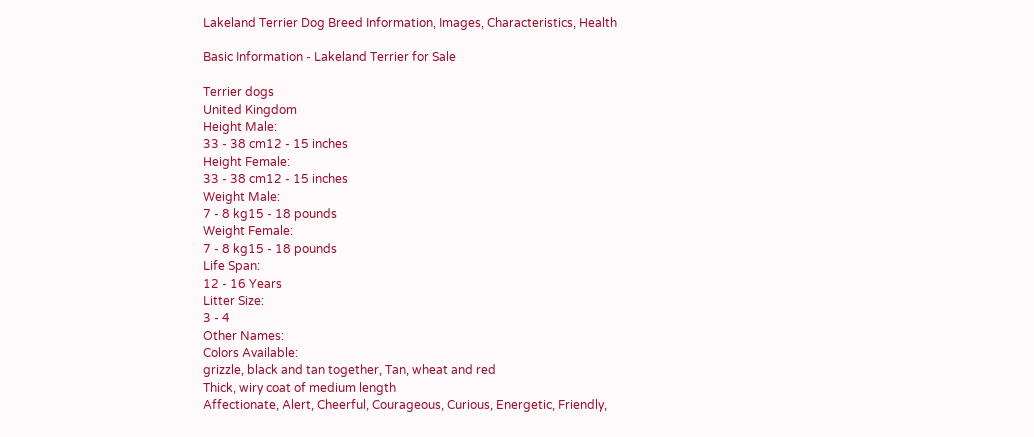Lakeland Terrier Dog Breed Information, Images, Characteristics, Health

Basic Information - Lakeland Terrier for Sale

Terrier dogs
United Kingdom
Height Male:
33 - 38 cm12 - 15 inches
Height Female:
33 - 38 cm12 - 15 inches
Weight Male:
7 - 8 kg15 - 18 pounds
Weight Female:
7 - 8 kg15 - 18 pounds
Life Span:
12 - 16 Years
Litter Size:
3 - 4
Other Names:
Colors Available:
grizzle, black and tan together, Tan, wheat and red
Thick, wiry coat of medium length
Affectionate, Alert, Cheerful, Courageous, Curious, Energetic, Friendly,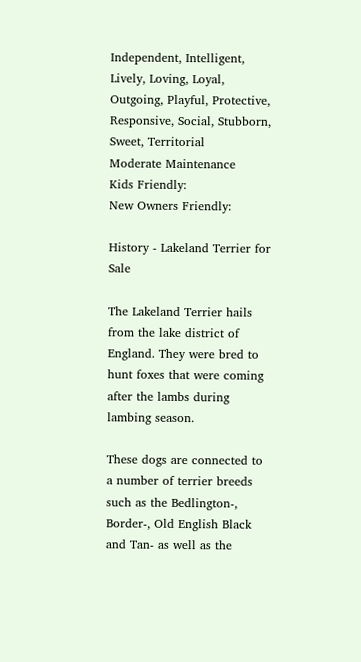Independent, Intelligent, Lively, Loving, Loyal, Outgoing, Playful, Protective, Responsive, Social, Stubborn, Sweet, Territorial
Moderate Maintenance
Kids Friendly:
New Owners Friendly:

History - Lakeland Terrier for Sale

The Lakeland Terrier hails from the lake district of England. They were bred to hunt foxes that were coming after the lambs during lambing season.

These dogs are connected to a number of terrier breeds such as the Bedlington-, Border-, Old English Black and Tan- as well as the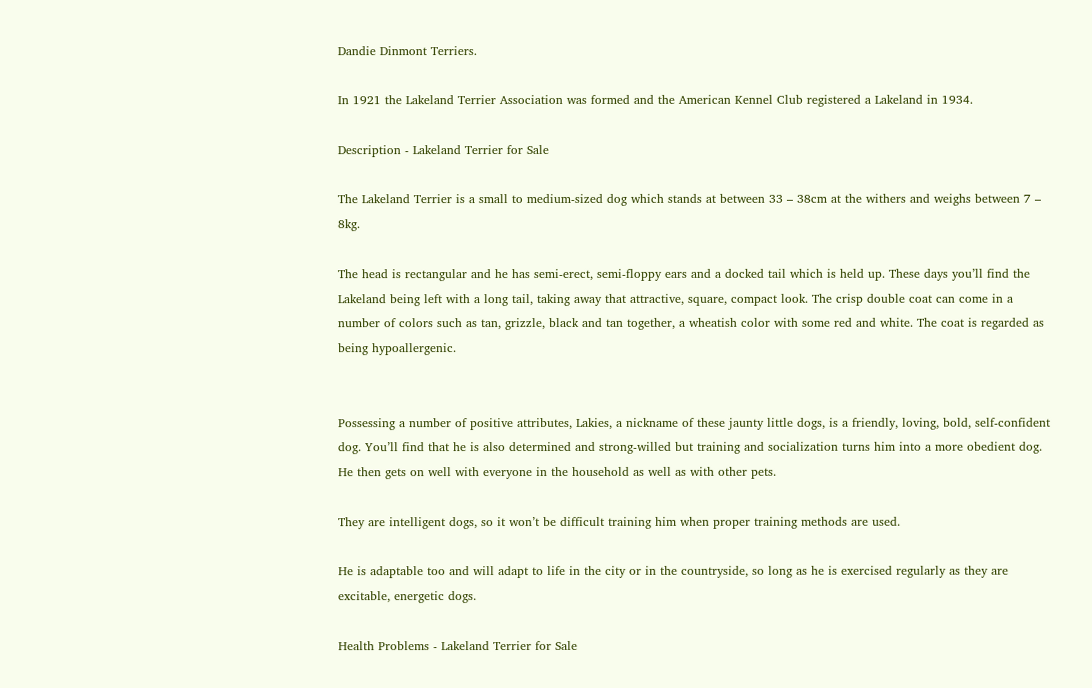Dandie Dinmont Terriers.

In 1921 the Lakeland Terrier Association was formed and the American Kennel Club registered a Lakeland in 1934.

Description - Lakeland Terrier for Sale

The Lakeland Terrier is a small to medium-sized dog which stands at between 33 – 38cm at the withers and weighs between 7 – 8kg.

The head is rectangular and he has semi-erect, semi-floppy ears and a docked tail which is held up. These days you’ll find the Lakeland being left with a long tail, taking away that attractive, square, compact look. The crisp double coat can come in a number of colors such as tan, grizzle, black and tan together, a wheatish color with some red and white. The coat is regarded as being hypoallergenic.


Possessing a number of positive attributes, Lakies, a nickname of these jaunty little dogs, is a friendly, loving, bold, self-confident dog. You’ll find that he is also determined and strong-willed but training and socialization turns him into a more obedient dog. He then gets on well with everyone in the household as well as with other pets.

They are intelligent dogs, so it won’t be difficult training him when proper training methods are used.

He is adaptable too and will adapt to life in the city or in the countryside, so long as he is exercised regularly as they are excitable, energetic dogs.

Health Problems - Lakeland Terrier for Sale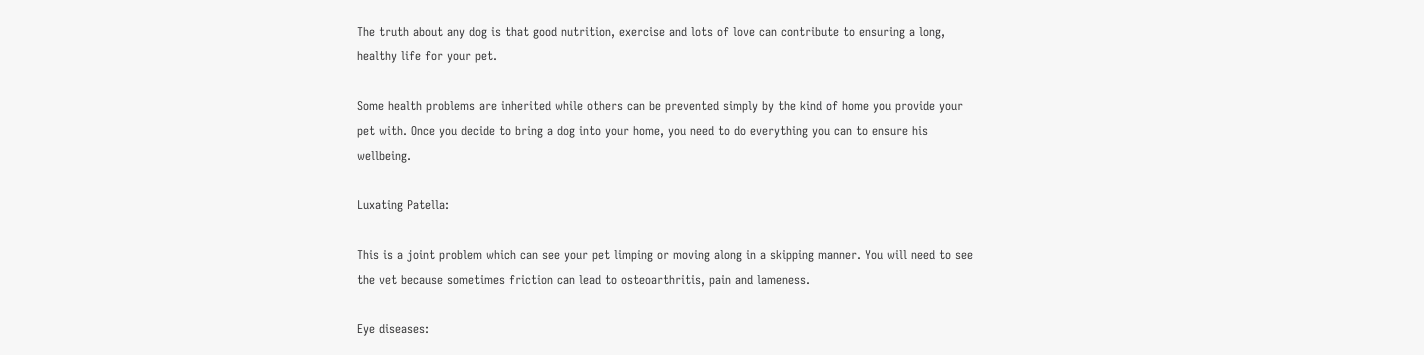The truth about any dog is that good nutrition, exercise and lots of love can contribute to ensuring a long, healthy life for your pet.

Some health problems are inherited while others can be prevented simply by the kind of home you provide your pet with. Once you decide to bring a dog into your home, you need to do everything you can to ensure his wellbeing.

Luxating Patella:

This is a joint problem which can see your pet limping or moving along in a skipping manner. You will need to see the vet because sometimes friction can lead to osteoarthritis, pain and lameness.

Eye diseases: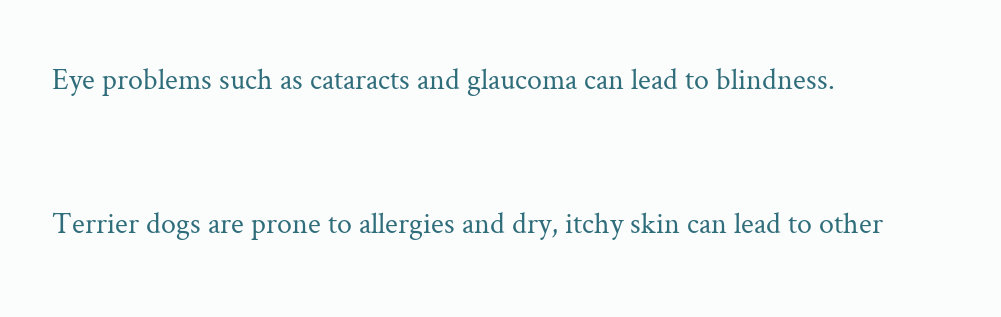Eye problems such as cataracts and glaucoma can lead to blindness.


Terrier dogs are prone to allergies and dry, itchy skin can lead to other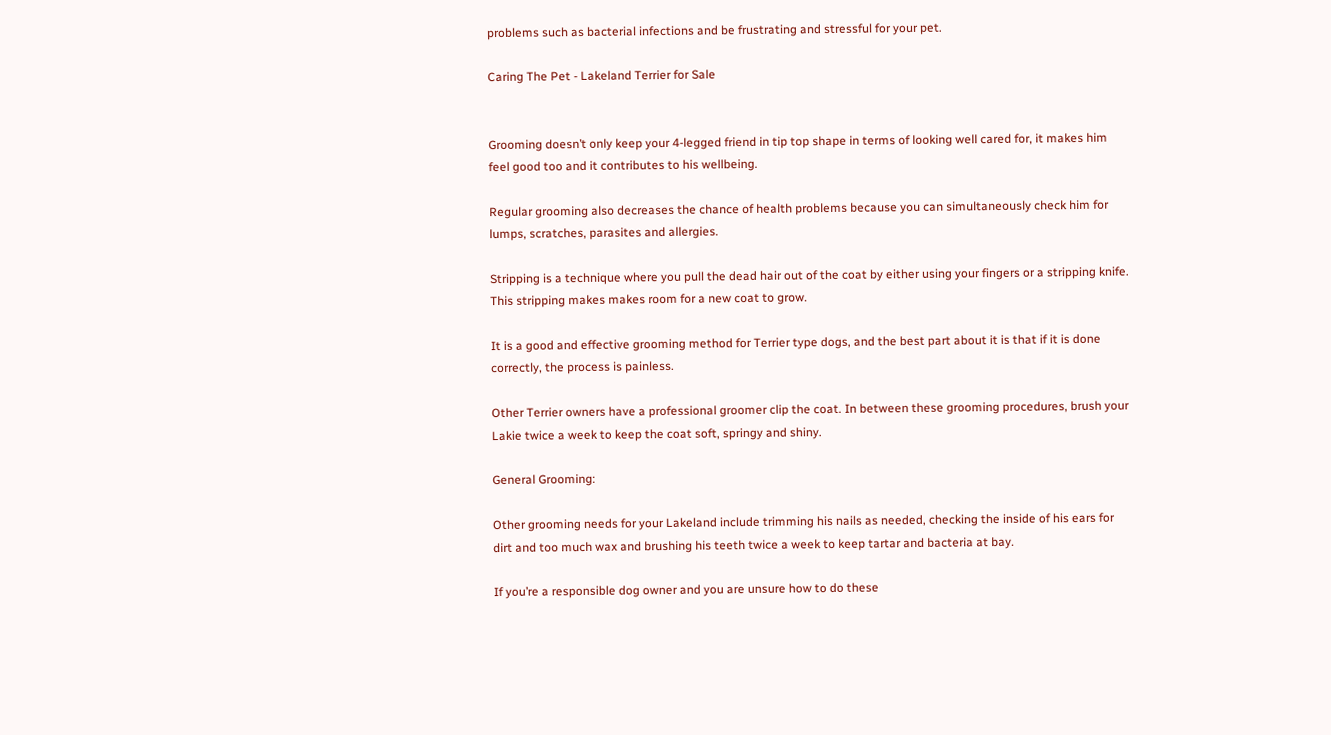problems such as bacterial infections and be frustrating and stressful for your pet.

Caring The Pet - Lakeland Terrier for Sale


Grooming doesn’t only keep your 4-legged friend in tip top shape in terms of looking well cared for, it makes him feel good too and it contributes to his wellbeing.

Regular grooming also decreases the chance of health problems because you can simultaneously check him for lumps, scratches, parasites and allergies.

Stripping is a technique where you pull the dead hair out of the coat by either using your fingers or a stripping knife. This stripping makes makes room for a new coat to grow.

It is a good and effective grooming method for Terrier type dogs, and the best part about it is that if it is done correctly, the process is painless.

Other Terrier owners have a professional groomer clip the coat. In between these grooming procedures, brush your Lakie twice a week to keep the coat soft, springy and shiny.

General Grooming:

Other grooming needs for your Lakeland include trimming his nails as needed, checking the inside of his ears for dirt and too much wax and brushing his teeth twice a week to keep tartar and bacteria at bay.

If you’re a responsible dog owner and you are unsure how to do these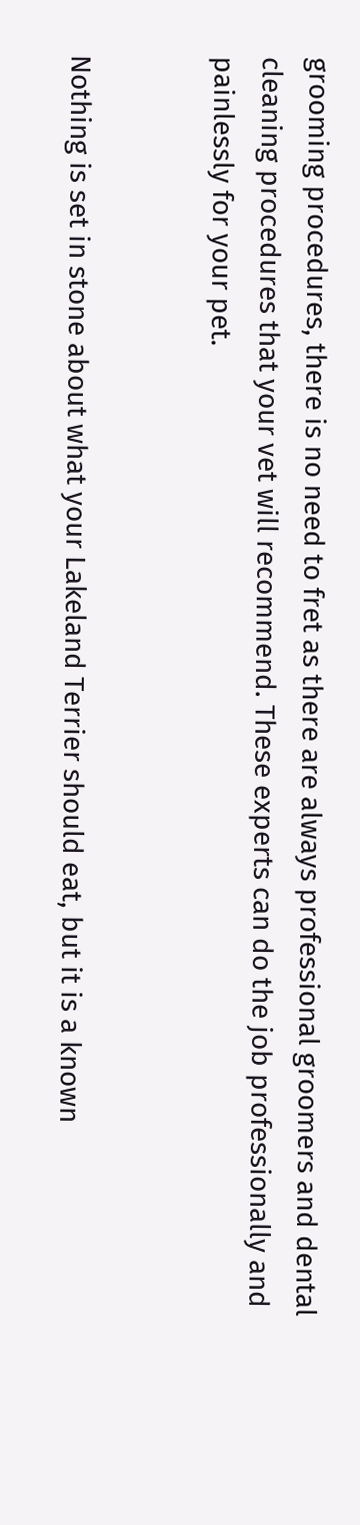grooming procedures, there is no need to fret as there are always professional groomers and dental cleaning procedures that your vet will recommend. These experts can do the job professionally and painlessly for your pet.


Nothing is set in stone about what your Lakeland Terrier should eat, but it is a known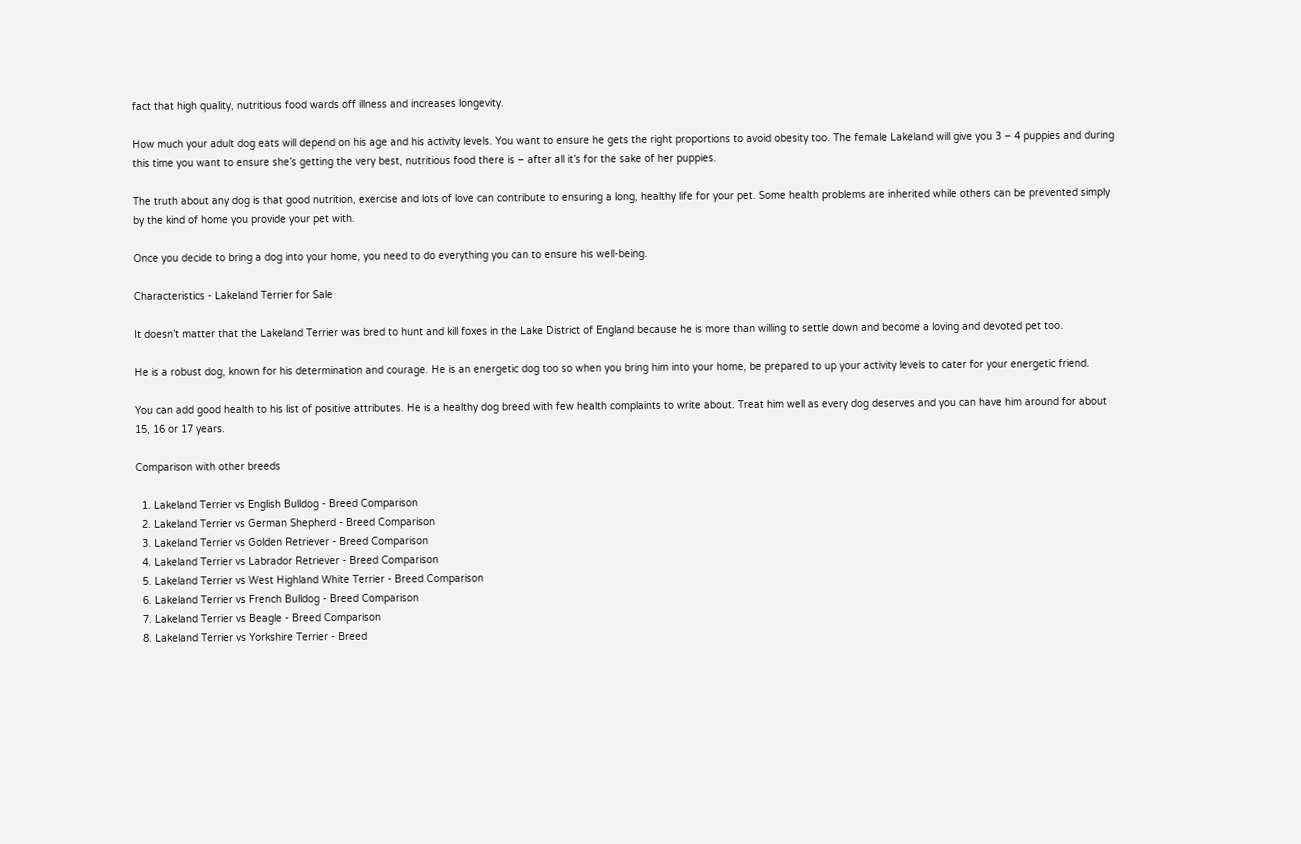fact that high quality, nutritious food wards off illness and increases longevity.

How much your adult dog eats will depend on his age and his activity levels. You want to ensure he gets the right proportions to avoid obesity too. The female Lakeland will give you 3 – 4 puppies and during this time you want to ensure she’s getting the very best, nutritious food there is – after all it’s for the sake of her puppies.

The truth about any dog is that good nutrition, exercise and lots of love can contribute to ensuring a long, healthy life for your pet. Some health problems are inherited while others can be prevented simply by the kind of home you provide your pet with.

Once you decide to bring a dog into your home, you need to do everything you can to ensure his well-being.

Characteristics - Lakeland Terrier for Sale

It doesn’t matter that the Lakeland Terrier was bred to hunt and kill foxes in the Lake District of England because he is more than willing to settle down and become a loving and devoted pet too.

He is a robust dog, known for his determination and courage. He is an energetic dog too so when you bring him into your home, be prepared to up your activity levels to cater for your energetic friend.

You can add good health to his list of positive attributes. He is a healthy dog breed with few health complaints to write about. Treat him well as every dog deserves and you can have him around for about 15, 16 or 17 years.

Comparison with other breeds

  1. Lakeland Terrier vs English Bulldog - Breed Comparison
  2. Lakeland Terrier vs German Shepherd - Breed Comparison
  3. Lakeland Terrier vs Golden Retriever - Breed Comparison
  4. Lakeland Terrier vs Labrador Retriever - Breed Comparison
  5. Lakeland Terrier vs West Highland White Terrier - Breed Comparison
  6. Lakeland Terrier vs French Bulldog - Breed Comparison
  7. Lakeland Terrier vs Beagle - Breed Comparison
  8. Lakeland Terrier vs Yorkshire Terrier - Breed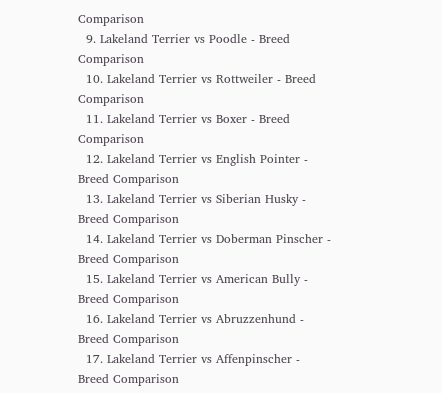Comparison
  9. Lakeland Terrier vs Poodle - Breed Comparison
  10. Lakeland Terrier vs Rottweiler - Breed Comparison
  11. Lakeland Terrier vs Boxer - Breed Comparison
  12. Lakeland Terrier vs English Pointer - Breed Comparison
  13. Lakeland Terrier vs Siberian Husky - Breed Comparison
  14. Lakeland Terrier vs Doberman Pinscher - Breed Comparison
  15. Lakeland Terrier vs American Bully - Breed Comparison
  16. Lakeland Terrier vs Abruzzenhund - Breed Comparison
  17. Lakeland Terrier vs Affenpinscher - Breed Comparison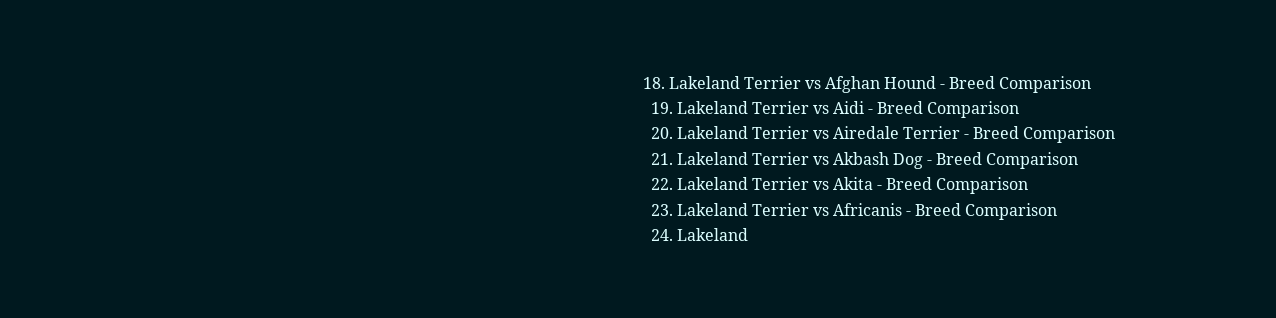18. Lakeland Terrier vs Afghan Hound - Breed Comparison
  19. Lakeland Terrier vs Aidi - Breed Comparison
  20. Lakeland Terrier vs Airedale Terrier - Breed Comparison
  21. Lakeland Terrier vs Akbash Dog - Breed Comparison
  22. Lakeland Terrier vs Akita - Breed Comparison
  23. Lakeland Terrier vs Africanis - Breed Comparison
  24. Lakeland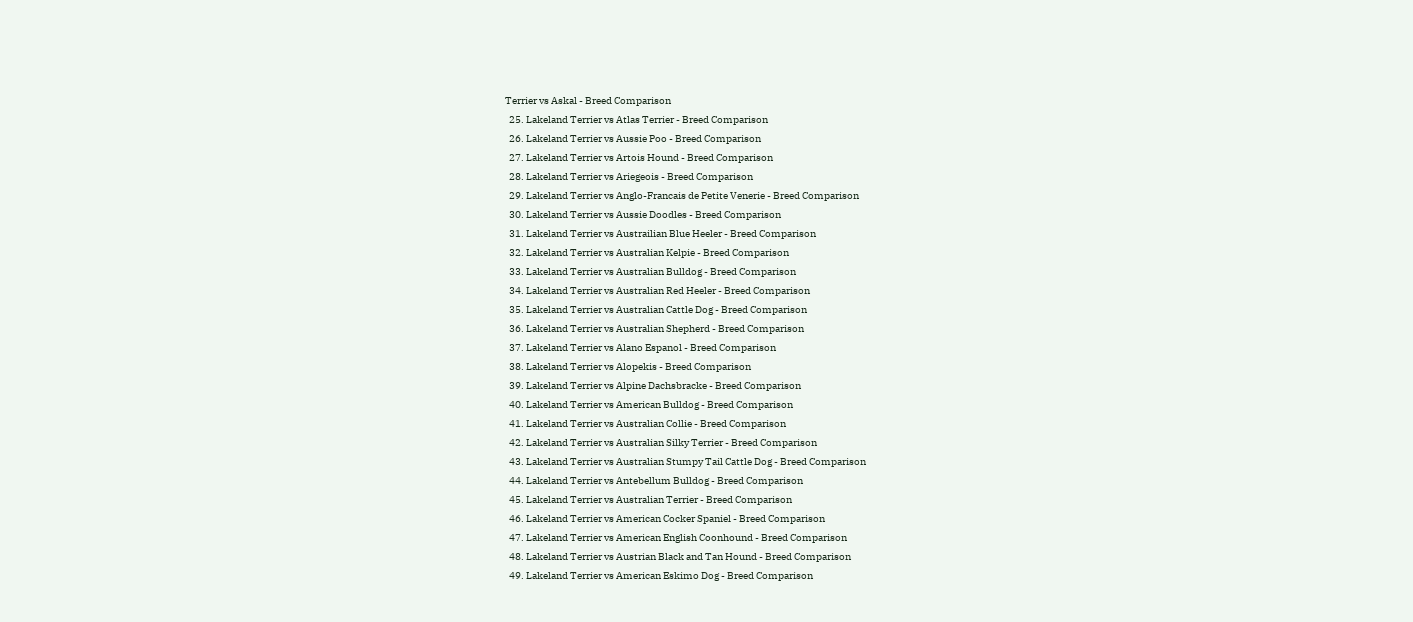Terrier vs Askal - Breed Comparison
  25. Lakeland Terrier vs Atlas Terrier - Breed Comparison
  26. Lakeland Terrier vs Aussie Poo - Breed Comparison
  27. Lakeland Terrier vs Artois Hound - Breed Comparison
  28. Lakeland Terrier vs Ariegeois - Breed Comparison
  29. Lakeland Terrier vs Anglo-Francais de Petite Venerie - Breed Comparison
  30. Lakeland Terrier vs Aussie Doodles - Breed Comparison
  31. Lakeland Terrier vs Austrailian Blue Heeler - Breed Comparison
  32. Lakeland Terrier vs Australian Kelpie - Breed Comparison
  33. Lakeland Terrier vs Australian Bulldog - Breed Comparison
  34. Lakeland Terrier vs Australian Red Heeler - Breed Comparison
  35. Lakeland Terrier vs Australian Cattle Dog - Breed Comparison
  36. Lakeland Terrier vs Australian Shepherd - Breed Comparison
  37. Lakeland Terrier vs Alano Espanol - Breed Comparison
  38. Lakeland Terrier vs Alopekis - Breed Comparison
  39. Lakeland Terrier vs Alpine Dachsbracke - Breed Comparison
  40. Lakeland Terrier vs American Bulldog - Breed Comparison
  41. Lakeland Terrier vs Australian Collie - Breed Comparison
  42. Lakeland Terrier vs Australian Silky Terrier - Breed Comparison
  43. Lakeland Terrier vs Australian Stumpy Tail Cattle Dog - Breed Comparison
  44. Lakeland Terrier vs Antebellum Bulldog - Breed Comparison
  45. Lakeland Terrier vs Australian Terrier - Breed Comparison
  46. Lakeland Terrier vs American Cocker Spaniel - Breed Comparison
  47. Lakeland Terrier vs American English Coonhound - Breed Comparison
  48. Lakeland Terrier vs Austrian Black and Tan Hound - Breed Comparison
  49. Lakeland Terrier vs American Eskimo Dog - Breed Comparison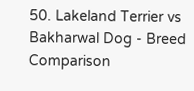50. Lakeland Terrier vs Bakharwal Dog - Breed Comparison